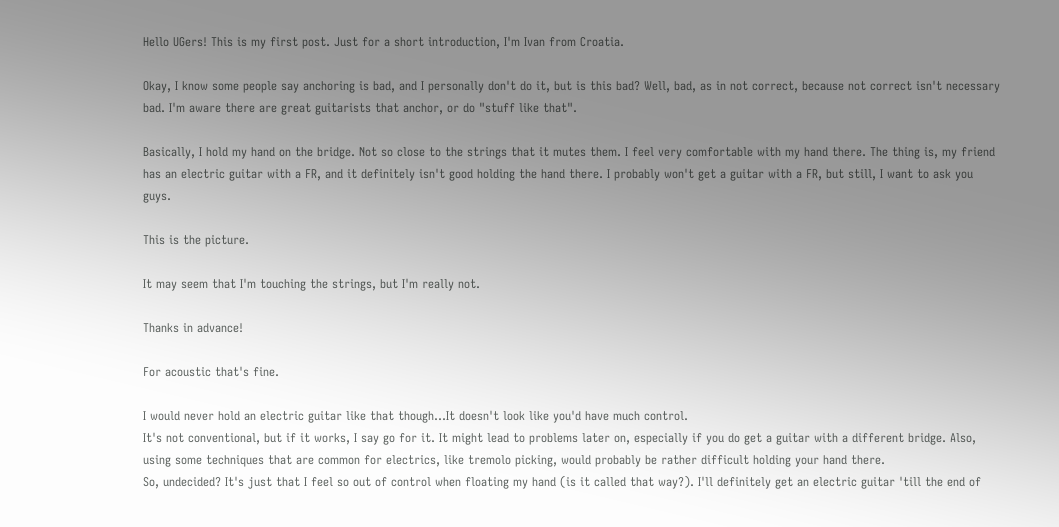Hello UGers! This is my first post. Just for a short introduction, I'm Ivan from Croatia.

Okay, I know some people say anchoring is bad, and I personally don't do it, but is this bad? Well, bad, as in not correct, because not correct isn't necessary bad. I'm aware there are great guitarists that anchor, or do "stuff like that".

Basically, I hold my hand on the bridge. Not so close to the strings that it mutes them. I feel very comfortable with my hand there. The thing is, my friend has an electric guitar with a FR, and it definitely isn't good holding the hand there. I probably won't get a guitar with a FR, but still, I want to ask you guys.

This is the picture.

It may seem that I'm touching the strings, but I'm really not.

Thanks in advance!

For acoustic that's fine.

I would never hold an electric guitar like that though...It doesn't look like you'd have much control.
It's not conventional, but if it works, I say go for it. It might lead to problems later on, especially if you do get a guitar with a different bridge. Also, using some techniques that are common for electrics, like tremolo picking, would probably be rather difficult holding your hand there.
So, undecided? It's just that I feel so out of control when floating my hand (is it called that way?). I'll definitely get an electric guitar 'till the end of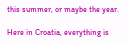this summer, or maybe the year.

Here in Croatia, everything is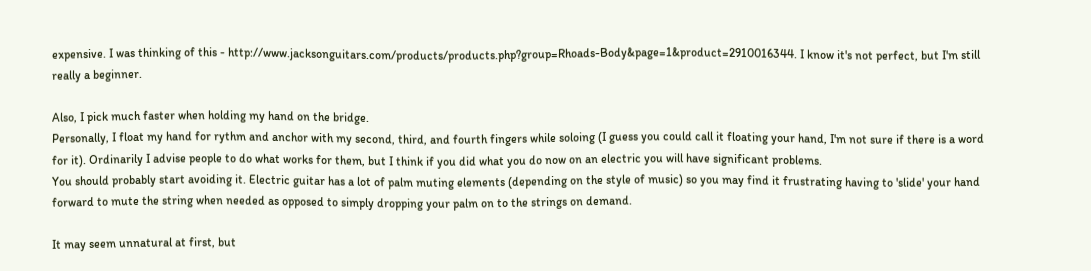expensive. I was thinking of this - http://www.jacksonguitars.com/products/products.php?group=Rhoads-Body&page=1&product=2910016344. I know it's not perfect, but I'm still really a beginner.

Also, I pick much faster when holding my hand on the bridge.
Personally, I float my hand for rythm and anchor with my second, third, and fourth fingers while soloing (I guess you could call it floating your hand, I'm not sure if there is a word for it). Ordinarily I advise people to do what works for them, but I think if you did what you do now on an electric you will have significant problems.
You should probably start avoiding it. Electric guitar has a lot of palm muting elements (depending on the style of music) so you may find it frustrating having to 'slide' your hand forward to mute the string when needed as opposed to simply dropping your palm on to the strings on demand.

It may seem unnatural at first, but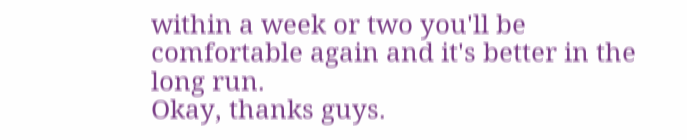within a week or two you'll be comfortable again and it's better in the long run.
Okay, thanks guys.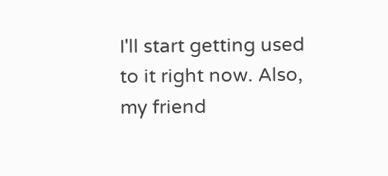I'll start getting used to it right now. Also, my friend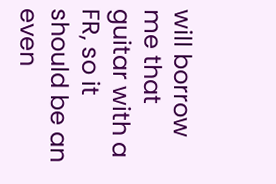will borrow me that guitar with a FR, so it should be an even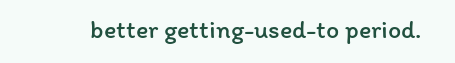better getting-used-to period.